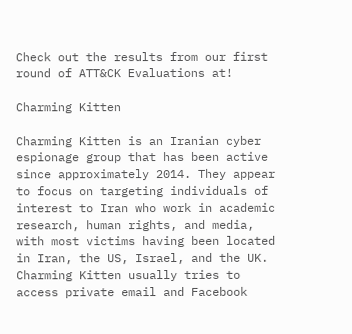Check out the results from our first round of ATT&CK Evaluations at!

Charming Kitten

Charming Kitten is an Iranian cyber espionage group that has been active since approximately 2014. They appear to focus on targeting individuals of interest to Iran who work in academic research, human rights, and media, with most victims having been located in Iran, the US, Israel, and the UK. Charming Kitten usually tries to access private email and Facebook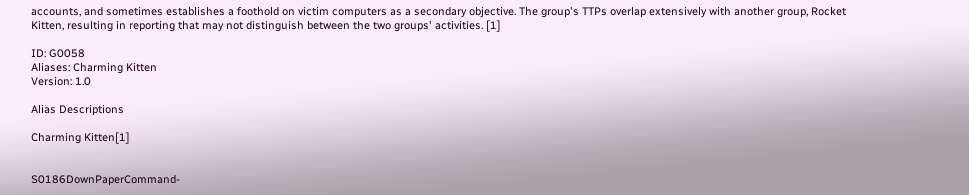accounts, and sometimes establishes a foothold on victim computers as a secondary objective. The group's TTPs overlap extensively with another group, Rocket Kitten, resulting in reporting that may not distinguish between the two groups' activities. [1]

ID: G0058
Aliases: Charming Kitten
Version: 1.0

Alias Descriptions

Charming Kitten[1]


S0186DownPaperCommand-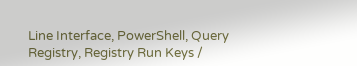Line Interface, PowerShell, Query Registry, Registry Run Keys /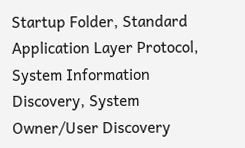Startup Folder, Standard Application Layer Protocol, System Information Discovery, System Owner/User Discovery